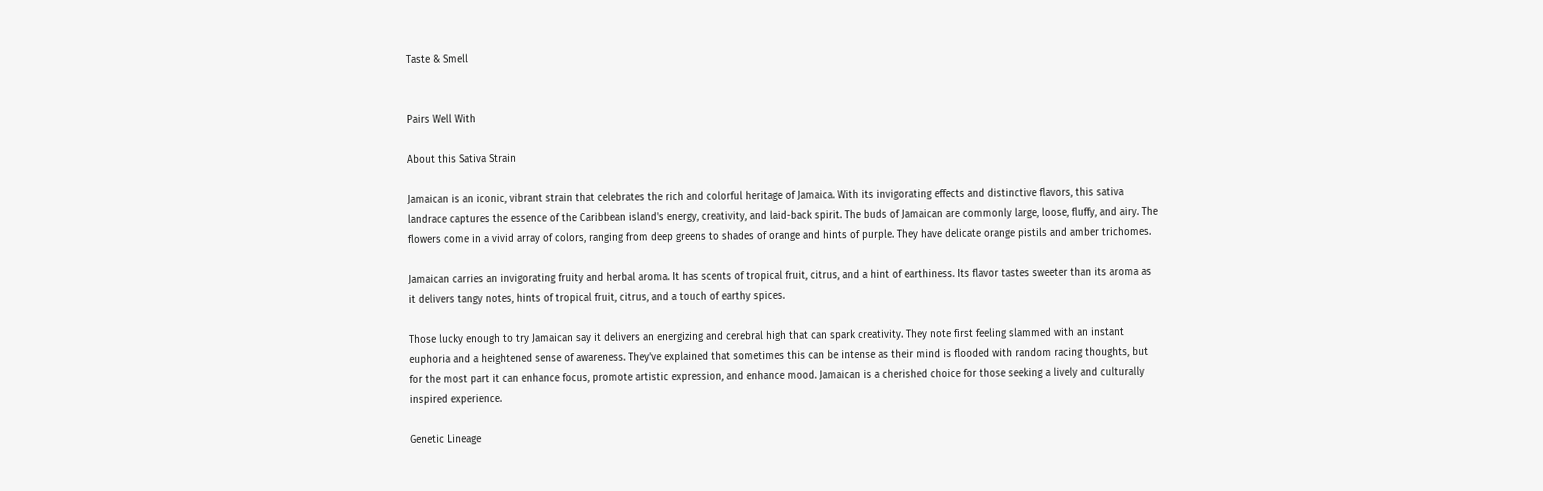Taste & Smell


Pairs Well With

About this Sativa Strain

Jamaican is an iconic, vibrant strain that celebrates the rich and colorful heritage of Jamaica. With its invigorating effects and distinctive flavors, this sativa landrace captures the essence of the Caribbean island's energy, creativity, and laid-back spirit. The buds of Jamaican are commonly large, loose, fluffy, and airy. The flowers come in a vivid array of colors, ranging from deep greens to shades of orange and hints of purple. They have delicate orange pistils and amber trichomes.

Jamaican carries an invigorating fruity and herbal aroma. It has scents of tropical fruit, citrus, and a hint of earthiness. Its flavor tastes sweeter than its aroma as it delivers tangy notes, hints of tropical fruit, citrus, and a touch of earthy spices.

Those lucky enough to try Jamaican say it delivers an energizing and cerebral high that can spark creativity. They note first feeling slammed with an instant euphoria and a heightened sense of awareness. They've explained that sometimes this can be intense as their mind is flooded with random racing thoughts, but for the most part it can enhance focus, promote artistic expression, and enhance mood. Jamaican is a cherished choice for those seeking a lively and culturally inspired experience.

Genetic Lineage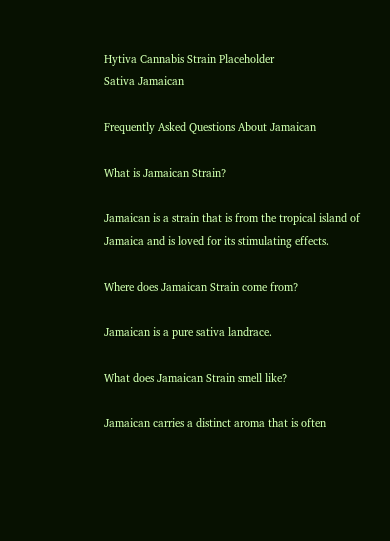Hytiva Cannabis Strain Placeholder
Sativa Jamaican

Frequently Asked Questions About Jamaican

What is Jamaican Strain?

Jamaican is a strain that is from the tropical island of Jamaica and is loved for its stimulating effects.

Where does Jamaican Strain come from?

Jamaican is a pure sativa landrace.

What does Jamaican Strain smell like?

Jamaican carries a distinct aroma that is often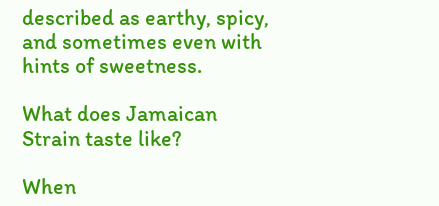described as earthy, spicy, and sometimes even with hints of sweetness.

What does Jamaican Strain taste like?

When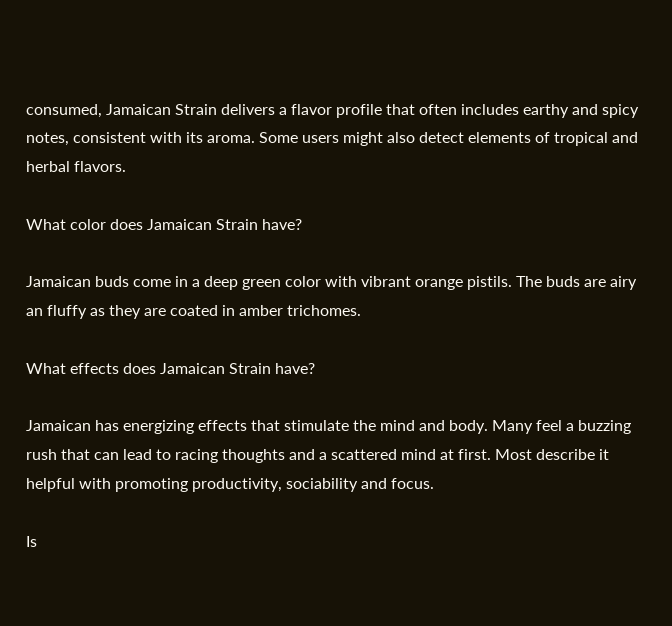consumed, Jamaican Strain delivers a flavor profile that often includes earthy and spicy notes, consistent with its aroma. Some users might also detect elements of tropical and herbal flavors.

What color does Jamaican Strain have?

Jamaican buds come in a deep green color with vibrant orange pistils. The buds are airy an fluffy as they are coated in amber trichomes.

What effects does Jamaican Strain have?

Jamaican has energizing effects that stimulate the mind and body. Many feel a buzzing rush that can lead to racing thoughts and a scattered mind at first. Most describe it helpful with promoting productivity, sociability and focus.

Is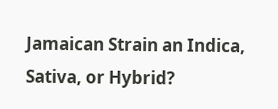Jamaican Strain an Indica, Sativa, or Hybrid?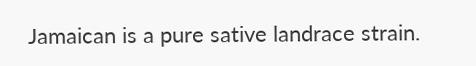Jamaican is a pure sative landrace strain.